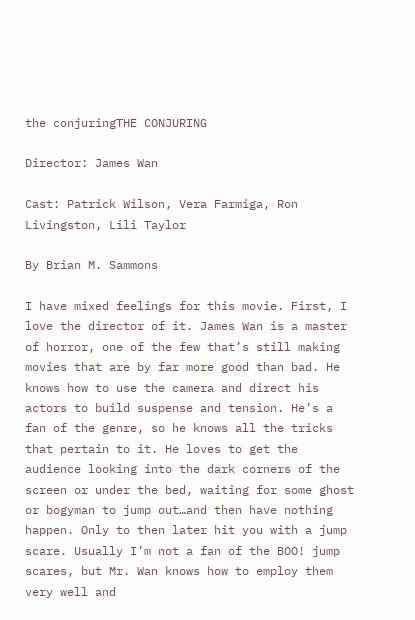the conjuringTHE CONJURING

Director: James Wan

Cast: Patrick Wilson, Vera Farmiga, Ron Livingston, Lili Taylor

By Brian M. Sammons

I have mixed feelings for this movie. First, I love the director of it. James Wan is a master of horror, one of the few that’s still making movies that are by far more good than bad. He knows how to use the camera and direct his actors to build suspense and tension. He’s a fan of the genre, so he knows all the tricks that pertain to it. He loves to get the audience looking into the dark corners of the screen or under the bed, waiting for some ghost or bogyman to jump out…and then have nothing happen. Only to then later hit you with a jump scare. Usually I’m not a fan of the BOO! jump scares, but Mr. Wan knows how to employ them very well and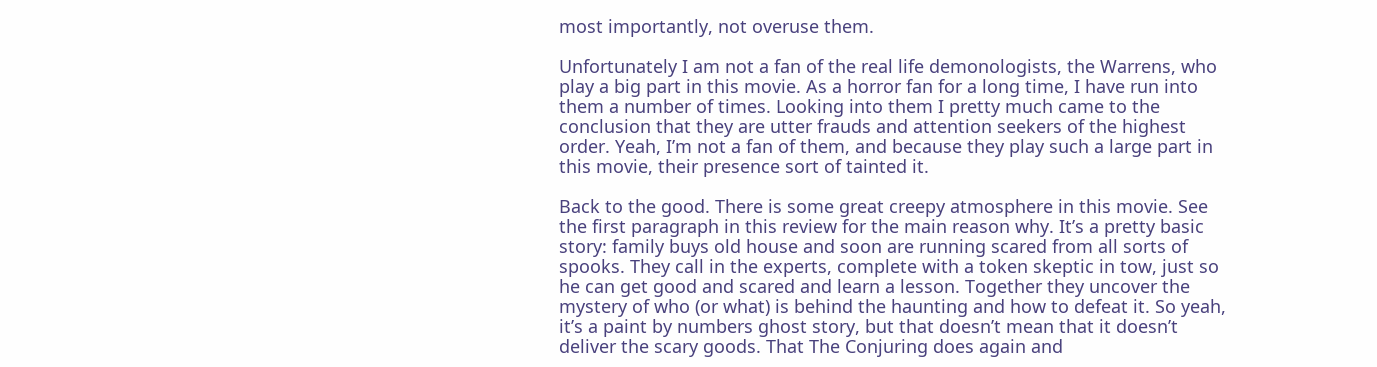most importantly, not overuse them.

Unfortunately I am not a fan of the real life demonologists, the Warrens, who play a big part in this movie. As a horror fan for a long time, I have run into them a number of times. Looking into them I pretty much came to the conclusion that they are utter frauds and attention seekers of the highest order. Yeah, I’m not a fan of them, and because they play such a large part in this movie, their presence sort of tainted it.

Back to the good. There is some great creepy atmosphere in this movie. See the first paragraph in this review for the main reason why. It’s a pretty basic story: family buys old house and soon are running scared from all sorts of spooks. They call in the experts, complete with a token skeptic in tow, just so he can get good and scared and learn a lesson. Together they uncover the mystery of who (or what) is behind the haunting and how to defeat it. So yeah, it’s a paint by numbers ghost story, but that doesn’t mean that it doesn’t deliver the scary goods. That The Conjuring does again and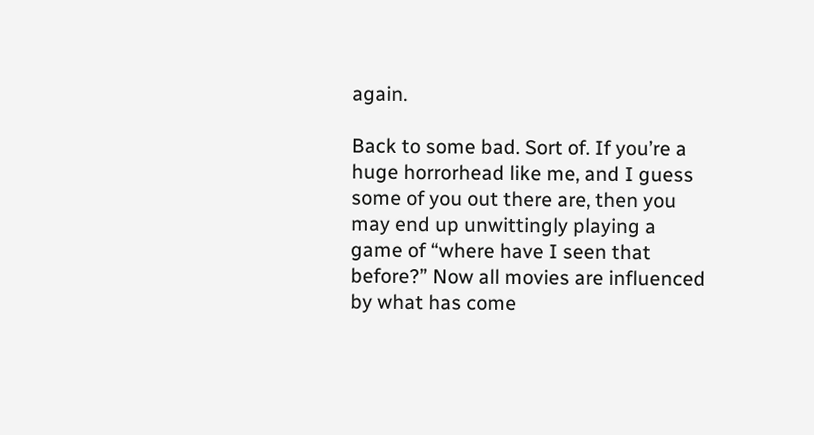again.

Back to some bad. Sort of. If you’re a huge horrorhead like me, and I guess some of you out there are, then you may end up unwittingly playing a game of “where have I seen that before?” Now all movies are influenced by what has come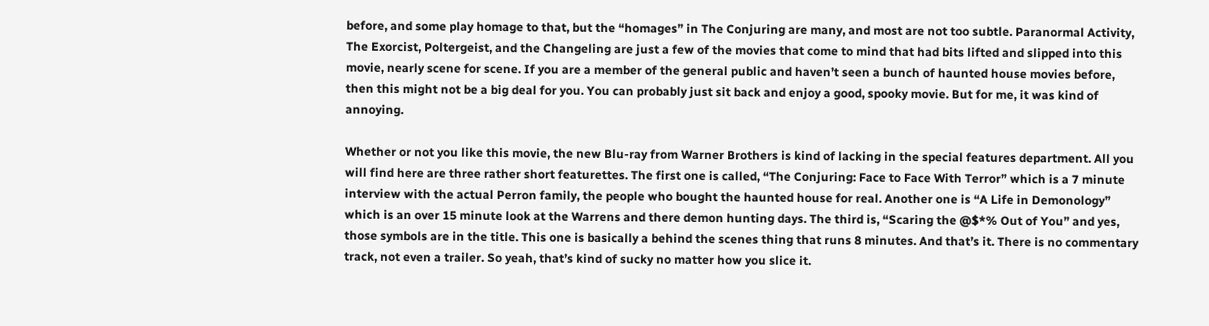before, and some play homage to that, but the “homages” in The Conjuring are many, and most are not too subtle. Paranormal Activity, The Exorcist, Poltergeist, and the Changeling are just a few of the movies that come to mind that had bits lifted and slipped into this movie, nearly scene for scene. If you are a member of the general public and haven’t seen a bunch of haunted house movies before, then this might not be a big deal for you. You can probably just sit back and enjoy a good, spooky movie. But for me, it was kind of annoying.

Whether or not you like this movie, the new Blu-ray from Warner Brothers is kind of lacking in the special features department. All you will find here are three rather short featurettes. The first one is called, “The Conjuring: Face to Face With Terror” which is a 7 minute interview with the actual Perron family, the people who bought the haunted house for real. Another one is “A Life in Demonology” which is an over 15 minute look at the Warrens and there demon hunting days. The third is, “Scaring the @$*% Out of You” and yes, those symbols are in the title. This one is basically a behind the scenes thing that runs 8 minutes. And that’s it. There is no commentary track, not even a trailer. So yeah, that’s kind of sucky no matter how you slice it.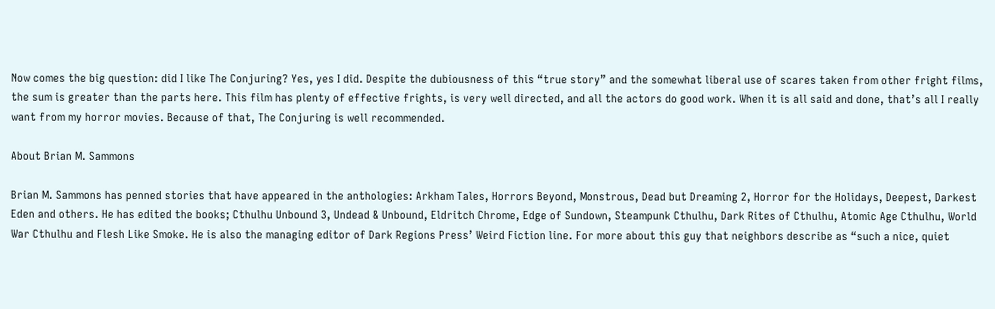Now comes the big question: did I like The Conjuring? Yes, yes I did. Despite the dubiousness of this “true story” and the somewhat liberal use of scares taken from other fright films, the sum is greater than the parts here. This film has plenty of effective frights, is very well directed, and all the actors do good work. When it is all said and done, that’s all I really want from my horror movies. Because of that, The Conjuring is well recommended.

About Brian M. Sammons

Brian M. Sammons has penned stories that have appeared in the anthologies: Arkham Tales, Horrors Beyond, Monstrous, Dead but Dreaming 2, Horror for the Holidays, Deepest, Darkest Eden and others. He has edited the books; Cthulhu Unbound 3, Undead & Unbound, Eldritch Chrome, Edge of Sundown, Steampunk Cthulhu, Dark Rites of Cthulhu, Atomic Age Cthulhu, World War Cthulhu and Flesh Like Smoke. He is also the managing editor of Dark Regions Press’ Weird Fiction line. For more about this guy that neighbors describe as “such a nice, quiet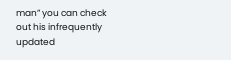man” you can check out his infrequently updated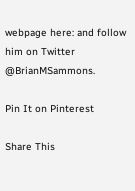webpage here: and follow him on Twitter @BrianMSammons.

Pin It on Pinterest

Share This